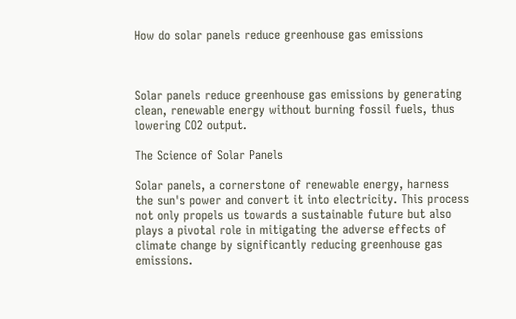How do solar panels reduce greenhouse gas emissions



Solar panels reduce greenhouse gas emissions by generating clean, renewable energy without burning fossil fuels, thus lowering CO2 output.

The Science of Solar Panels

Solar panels, a cornerstone of renewable energy, harness the sun's power and convert it into electricity. This process not only propels us towards a sustainable future but also plays a pivotal role in mitigating the adverse effects of climate change by significantly reducing greenhouse gas emissions.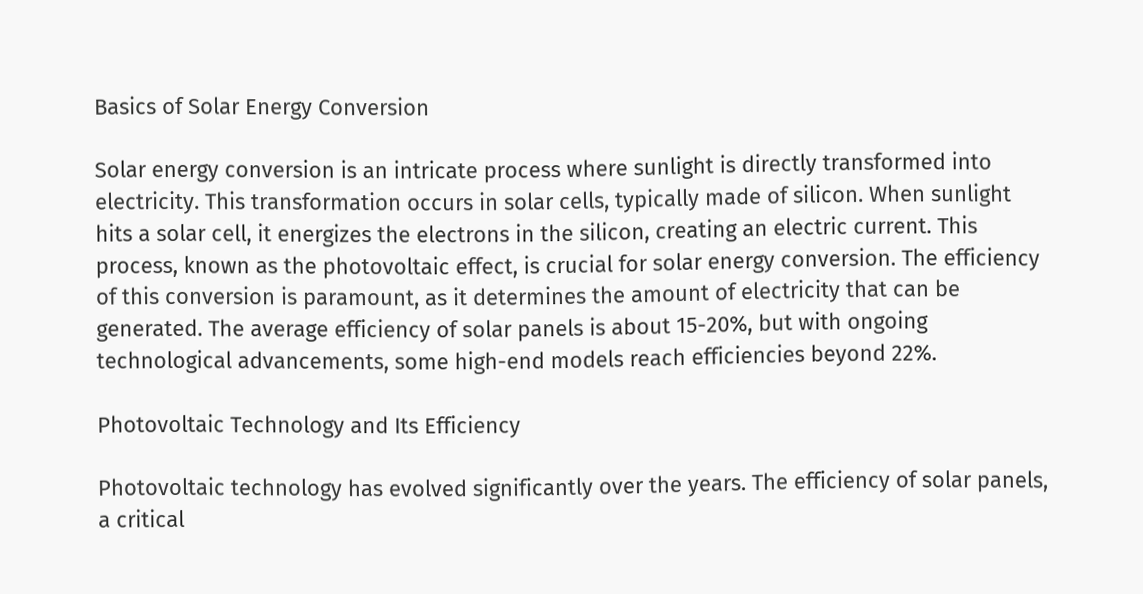Basics of Solar Energy Conversion

Solar energy conversion is an intricate process where sunlight is directly transformed into electricity. This transformation occurs in solar cells, typically made of silicon. When sunlight hits a solar cell, it energizes the electrons in the silicon, creating an electric current. This process, known as the photovoltaic effect, is crucial for solar energy conversion. The efficiency of this conversion is paramount, as it determines the amount of electricity that can be generated. The average efficiency of solar panels is about 15-20%, but with ongoing technological advancements, some high-end models reach efficiencies beyond 22%.

Photovoltaic Technology and Its Efficiency

Photovoltaic technology has evolved significantly over the years. The efficiency of solar panels, a critical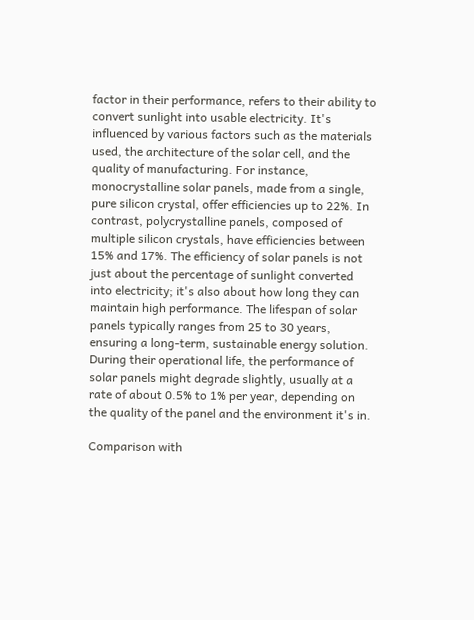factor in their performance, refers to their ability to convert sunlight into usable electricity. It's influenced by various factors such as the materials used, the architecture of the solar cell, and the quality of manufacturing. For instance, monocrystalline solar panels, made from a single, pure silicon crystal, offer efficiencies up to 22%. In contrast, polycrystalline panels, composed of multiple silicon crystals, have efficiencies between 15% and 17%. The efficiency of solar panels is not just about the percentage of sunlight converted into electricity; it's also about how long they can maintain high performance. The lifespan of solar panels typically ranges from 25 to 30 years, ensuring a long-term, sustainable energy solution. During their operational life, the performance of solar panels might degrade slightly, usually at a rate of about 0.5% to 1% per year, depending on the quality of the panel and the environment it's in.

Comparison with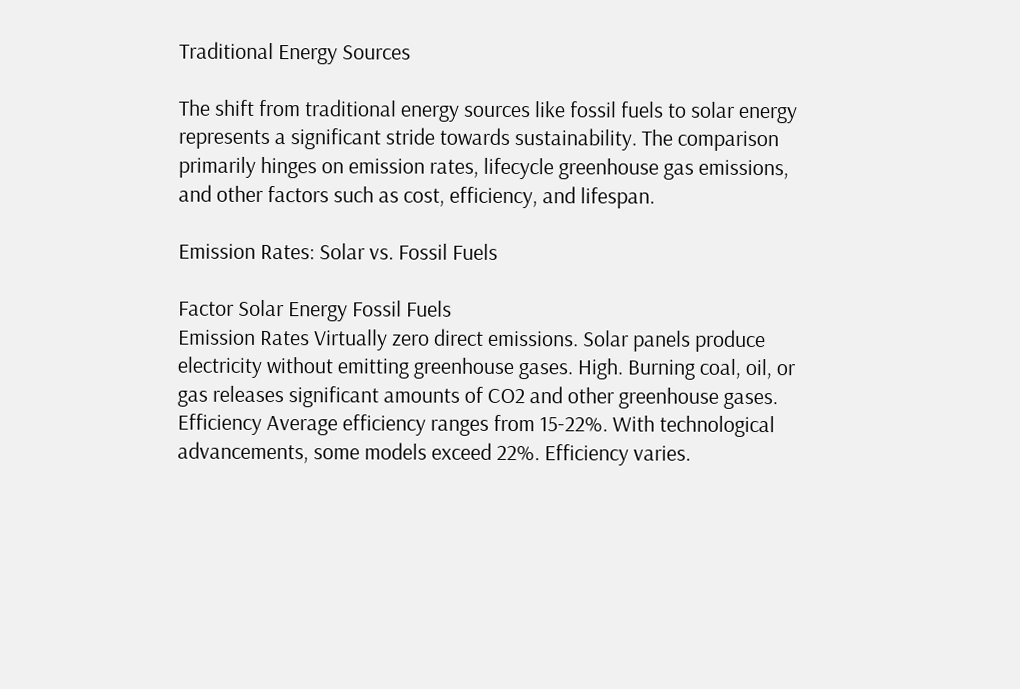Traditional Energy Sources

The shift from traditional energy sources like fossil fuels to solar energy represents a significant stride towards sustainability. The comparison primarily hinges on emission rates, lifecycle greenhouse gas emissions, and other factors such as cost, efficiency, and lifespan.

Emission Rates: Solar vs. Fossil Fuels

Factor Solar Energy Fossil Fuels
Emission Rates Virtually zero direct emissions. Solar panels produce electricity without emitting greenhouse gases. High. Burning coal, oil, or gas releases significant amounts of CO2 and other greenhouse gases.
Efficiency Average efficiency ranges from 15-22%. With technological advancements, some models exceed 22%. Efficiency varies.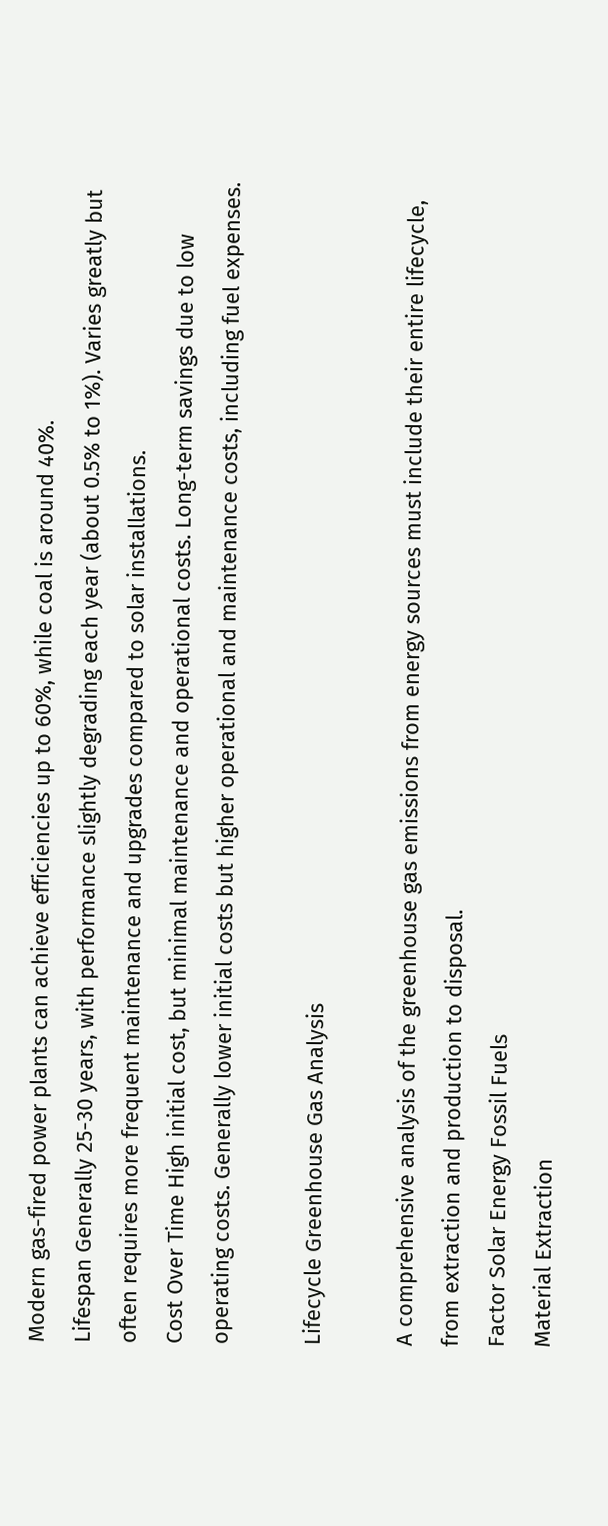Modern gas-fired power plants can achieve efficiencies up to 60%, while coal is around 40%.
Lifespan Generally 25-30 years, with performance slightly degrading each year (about 0.5% to 1%). Varies greatly but often requires more frequent maintenance and upgrades compared to solar installations.
Cost Over Time High initial cost, but minimal maintenance and operational costs. Long-term savings due to low operating costs. Generally lower initial costs but higher operational and maintenance costs, including fuel expenses.

Lifecycle Greenhouse Gas Analysis

A comprehensive analysis of the greenhouse gas emissions from energy sources must include their entire lifecycle, from extraction and production to disposal.
Factor Solar Energy Fossil Fuels
Material Extraction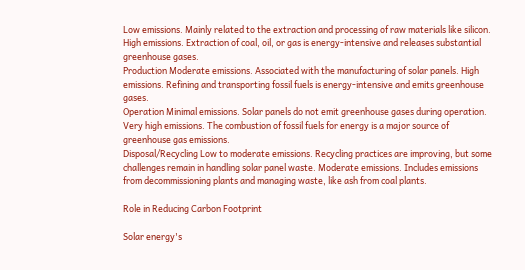Low emissions. Mainly related to the extraction and processing of raw materials like silicon. High emissions. Extraction of coal, oil, or gas is energy-intensive and releases substantial greenhouse gases.
Production Moderate emissions. Associated with the manufacturing of solar panels. High emissions. Refining and transporting fossil fuels is energy-intensive and emits greenhouse gases.
Operation Minimal emissions. Solar panels do not emit greenhouse gases during operation. Very high emissions. The combustion of fossil fuels for energy is a major source of greenhouse gas emissions.
Disposal/Recycling Low to moderate emissions. Recycling practices are improving, but some challenges remain in handling solar panel waste. Moderate emissions. Includes emissions from decommissioning plants and managing waste, like ash from coal plants.

Role in Reducing Carbon Footprint

Solar energy's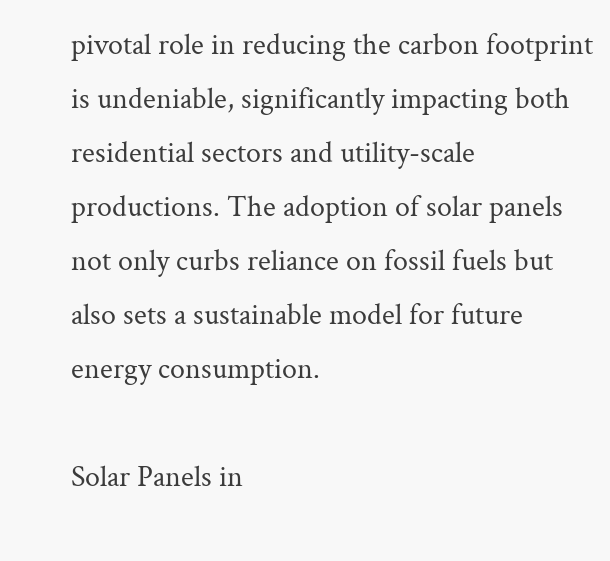pivotal role in reducing the carbon footprint is undeniable, significantly impacting both residential sectors and utility-scale productions. The adoption of solar panels not only curbs reliance on fossil fuels but also sets a sustainable model for future energy consumption.

Solar Panels in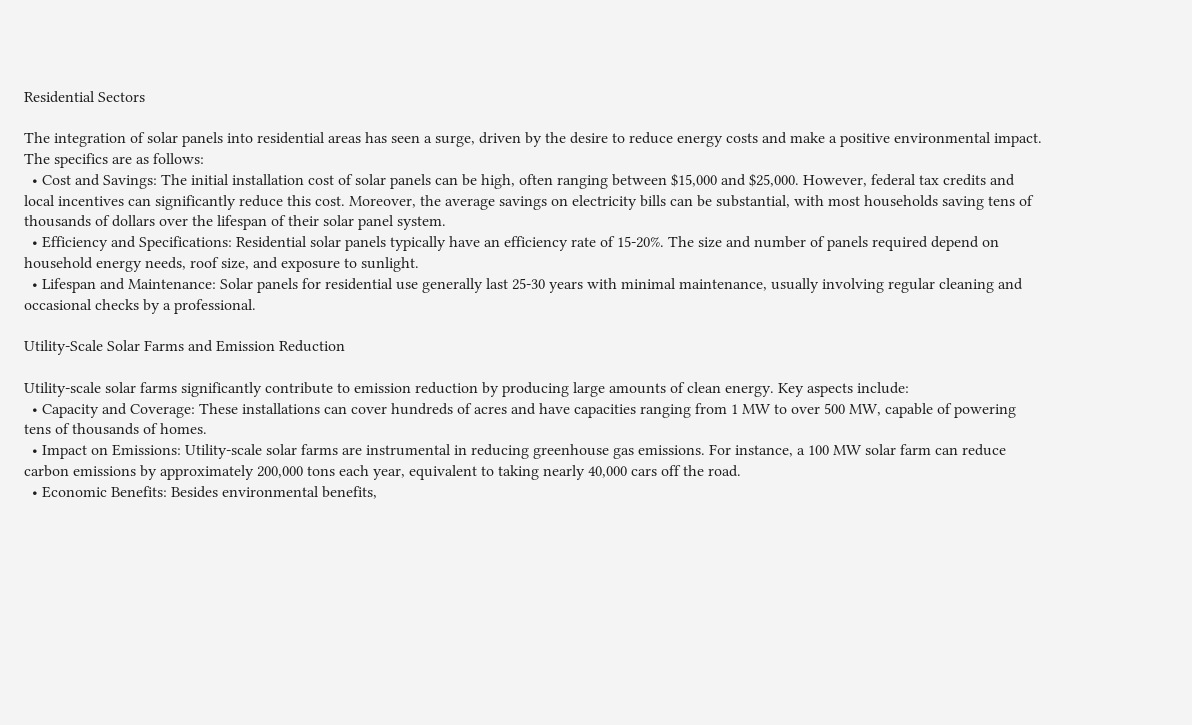Residential Sectors

The integration of solar panels into residential areas has seen a surge, driven by the desire to reduce energy costs and make a positive environmental impact. The specifics are as follows:
  • Cost and Savings: The initial installation cost of solar panels can be high, often ranging between $15,000 and $25,000. However, federal tax credits and local incentives can significantly reduce this cost. Moreover, the average savings on electricity bills can be substantial, with most households saving tens of thousands of dollars over the lifespan of their solar panel system.
  • Efficiency and Specifications: Residential solar panels typically have an efficiency rate of 15-20%. The size and number of panels required depend on household energy needs, roof size, and exposure to sunlight.
  • Lifespan and Maintenance: Solar panels for residential use generally last 25-30 years with minimal maintenance, usually involving regular cleaning and occasional checks by a professional.

Utility-Scale Solar Farms and Emission Reduction

Utility-scale solar farms significantly contribute to emission reduction by producing large amounts of clean energy. Key aspects include:
  • Capacity and Coverage: These installations can cover hundreds of acres and have capacities ranging from 1 MW to over 500 MW, capable of powering tens of thousands of homes.
  • Impact on Emissions: Utility-scale solar farms are instrumental in reducing greenhouse gas emissions. For instance, a 100 MW solar farm can reduce carbon emissions by approximately 200,000 tons each year, equivalent to taking nearly 40,000 cars off the road.
  • Economic Benefits: Besides environmental benefits,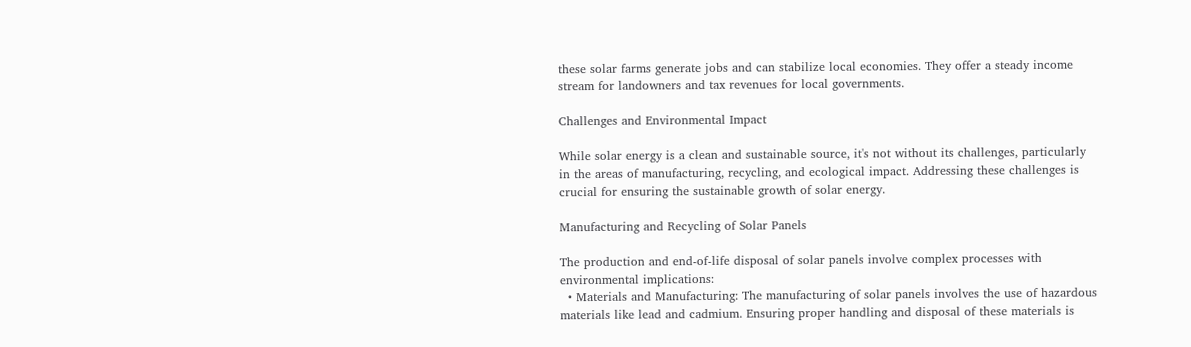these solar farms generate jobs and can stabilize local economies. They offer a steady income stream for landowners and tax revenues for local governments.

Challenges and Environmental Impact

While solar energy is a clean and sustainable source, it's not without its challenges, particularly in the areas of manufacturing, recycling, and ecological impact. Addressing these challenges is crucial for ensuring the sustainable growth of solar energy.

Manufacturing and Recycling of Solar Panels

The production and end-of-life disposal of solar panels involve complex processes with environmental implications:
  • Materials and Manufacturing: The manufacturing of solar panels involves the use of hazardous materials like lead and cadmium. Ensuring proper handling and disposal of these materials is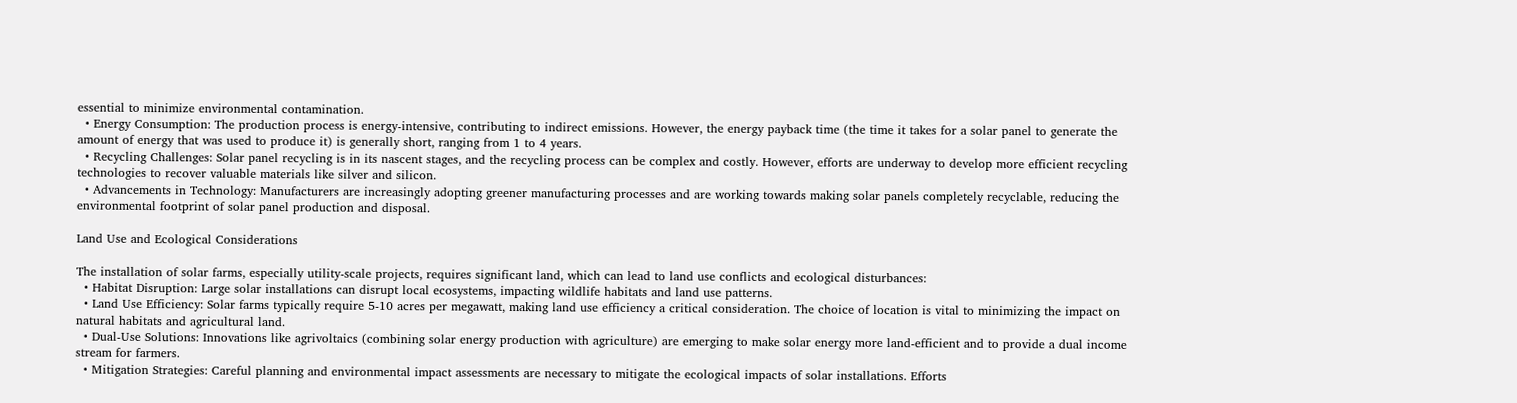essential to minimize environmental contamination.
  • Energy Consumption: The production process is energy-intensive, contributing to indirect emissions. However, the energy payback time (the time it takes for a solar panel to generate the amount of energy that was used to produce it) is generally short, ranging from 1 to 4 years.
  • Recycling Challenges: Solar panel recycling is in its nascent stages, and the recycling process can be complex and costly. However, efforts are underway to develop more efficient recycling technologies to recover valuable materials like silver and silicon.
  • Advancements in Technology: Manufacturers are increasingly adopting greener manufacturing processes and are working towards making solar panels completely recyclable, reducing the environmental footprint of solar panel production and disposal.

Land Use and Ecological Considerations

The installation of solar farms, especially utility-scale projects, requires significant land, which can lead to land use conflicts and ecological disturbances:
  • Habitat Disruption: Large solar installations can disrupt local ecosystems, impacting wildlife habitats and land use patterns.
  • Land Use Efficiency: Solar farms typically require 5-10 acres per megawatt, making land use efficiency a critical consideration. The choice of location is vital to minimizing the impact on natural habitats and agricultural land.
  • Dual-Use Solutions: Innovations like agrivoltaics (combining solar energy production with agriculture) are emerging to make solar energy more land-efficient and to provide a dual income stream for farmers.
  • Mitigation Strategies: Careful planning and environmental impact assessments are necessary to mitigate the ecological impacts of solar installations. Efforts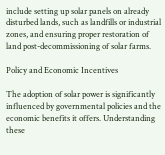include setting up solar panels on already disturbed lands, such as landfills or industrial zones, and ensuring proper restoration of land post-decommissioning of solar farms.

Policy and Economic Incentives

The adoption of solar power is significantly influenced by governmental policies and the economic benefits it offers. Understanding these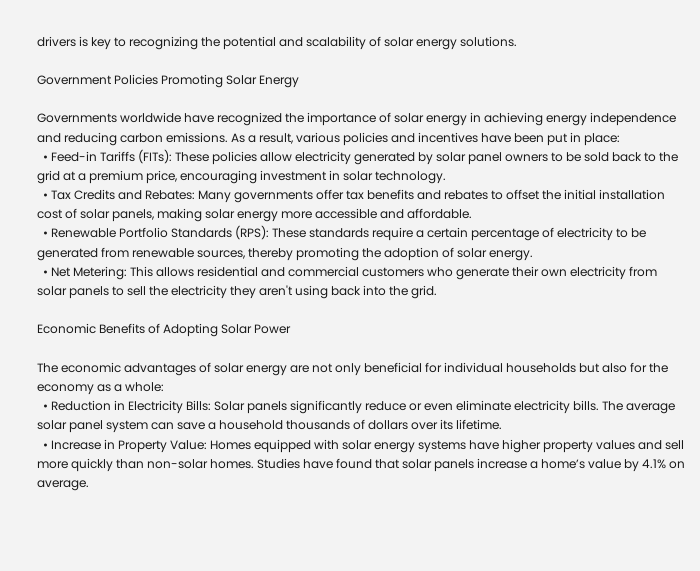drivers is key to recognizing the potential and scalability of solar energy solutions.

Government Policies Promoting Solar Energy

Governments worldwide have recognized the importance of solar energy in achieving energy independence and reducing carbon emissions. As a result, various policies and incentives have been put in place:
  • Feed-in Tariffs (FITs): These policies allow electricity generated by solar panel owners to be sold back to the grid at a premium price, encouraging investment in solar technology.
  • Tax Credits and Rebates: Many governments offer tax benefits and rebates to offset the initial installation cost of solar panels, making solar energy more accessible and affordable.
  • Renewable Portfolio Standards (RPS): These standards require a certain percentage of electricity to be generated from renewable sources, thereby promoting the adoption of solar energy.
  • Net Metering: This allows residential and commercial customers who generate their own electricity from solar panels to sell the electricity they aren't using back into the grid.

Economic Benefits of Adopting Solar Power

The economic advantages of solar energy are not only beneficial for individual households but also for the economy as a whole:
  • Reduction in Electricity Bills: Solar panels significantly reduce or even eliminate electricity bills. The average solar panel system can save a household thousands of dollars over its lifetime.
  • Increase in Property Value: Homes equipped with solar energy systems have higher property values and sell more quickly than non-solar homes. Studies have found that solar panels increase a home’s value by 4.1% on average.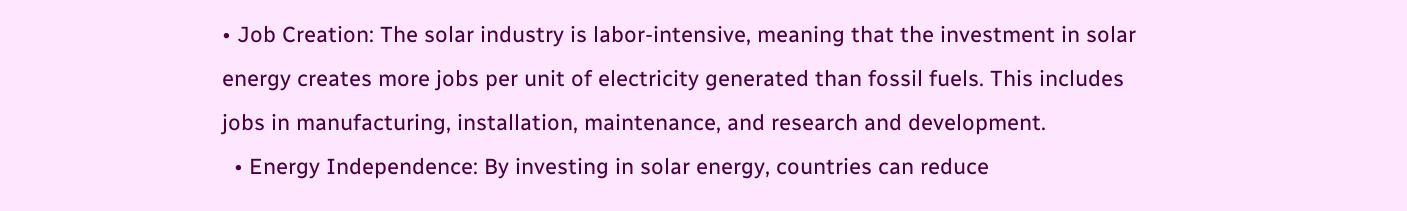• Job Creation: The solar industry is labor-intensive, meaning that the investment in solar energy creates more jobs per unit of electricity generated than fossil fuels. This includes jobs in manufacturing, installation, maintenance, and research and development.
  • Energy Independence: By investing in solar energy, countries can reduce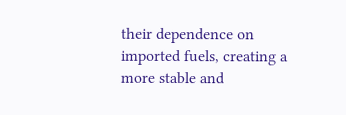their dependence on imported fuels, creating a more stable and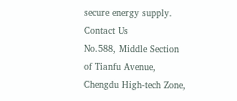secure energy supply.
Contact Us
No.588, Middle Section of Tianfu Avenue, Chengdu High-tech Zone,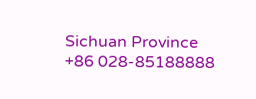Sichuan Province
+86 028-85188888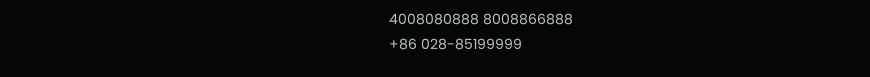4008080888 8008866888
+86 028-85199999